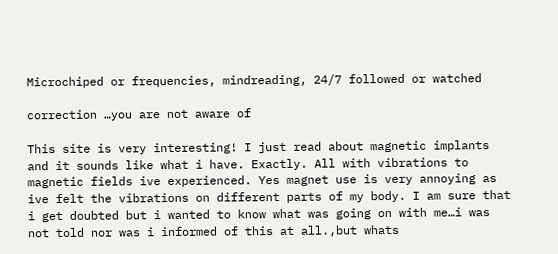Microchiped or frequencies, mindreading, 24/7 followed or watched

correction …you are not aware of

This site is very interesting! I just read about magnetic implants and it sounds like what i have. Exactly. All with vibrations to magnetic fields ive experienced. Yes magnet use is very annoying as ive felt the vibrations on different parts of my body. I am sure that i get doubted but i wanted to know what was going on with me…i was not told nor was i informed of this at all.,but whats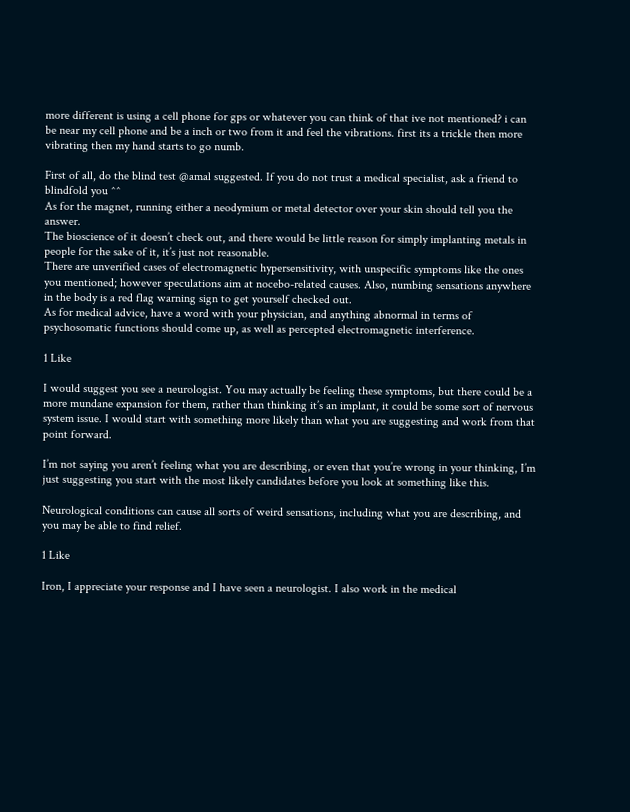more different is using a cell phone for gps or whatever you can think of that ive not mentioned? i can be near my cell phone and be a inch or two from it and feel the vibrations. first its a trickle then more vibrating then my hand starts to go numb.

First of all, do the blind test @amal suggested. If you do not trust a medical specialist, ask a friend to blindfold you ^^
As for the magnet, running either a neodymium or metal detector over your skin should tell you the answer.
The bioscience of it doesn’t check out, and there would be little reason for simply implanting metals in people for the sake of it, it’s just not reasonable.
There are unverified cases of electromagnetic hypersensitivity, with unspecific symptoms like the ones you mentioned; however speculations aim at nocebo-related causes. Also, numbing sensations anywhere in the body is a red flag warning sign to get yourself checked out.
As for medical advice, have a word with your physician, and anything abnormal in terms of psychosomatic functions should come up, as well as percepted electromagnetic interference.

1 Like

I would suggest you see a neurologist. You may actually be feeling these symptoms, but there could be a more mundane expansion for them, rather than thinking it’s an implant, it could be some sort of nervous system issue. I would start with something more likely than what you are suggesting and work from that point forward.

I’m not saying you aren’t feeling what you are describing, or even that you’re wrong in your thinking, I’m just suggesting you start with the most likely candidates before you look at something like this.

Neurological conditions can cause all sorts of weird sensations, including what you are describing, and you may be able to find relief.

1 Like

Iron, I appreciate your response and I have seen a neurologist. I also work in the medical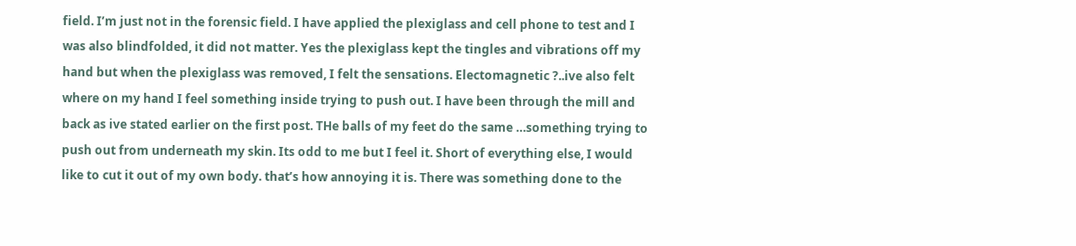field. I’m just not in the forensic field. I have applied the plexiglass and cell phone to test and I was also blindfolded, it did not matter. Yes the plexiglass kept the tingles and vibrations off my hand but when the plexiglass was removed, I felt the sensations. Electomagnetic ?..ive also felt where on my hand I feel something inside trying to push out. I have been through the mill and back as ive stated earlier on the first post. THe balls of my feet do the same …something trying to push out from underneath my skin. Its odd to me but I feel it. Short of everything else, I would like to cut it out of my own body. that’s how annoying it is. There was something done to the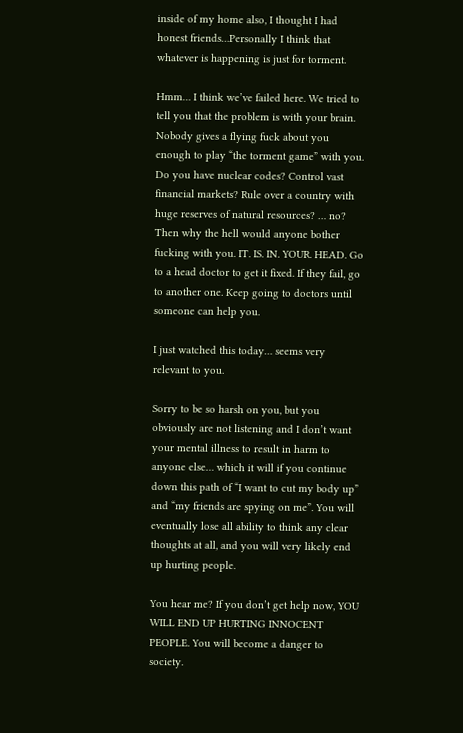inside of my home also, I thought I had honest friends…Personally I think that whatever is happening is just for torment.

Hmm… I think we’ve failed here. We tried to tell you that the problem is with your brain. Nobody gives a flying fuck about you enough to play “the torment game” with you. Do you have nuclear codes? Control vast financial markets? Rule over a country with huge reserves of natural resources? … no? Then why the hell would anyone bother fucking with you. IT. IS. IN. YOUR. HEAD. Go to a head doctor to get it fixed. If they fail, go to another one. Keep going to doctors until someone can help you.

I just watched this today… seems very relevant to you.

Sorry to be so harsh on you, but you obviously are not listening and I don’t want your mental illness to result in harm to anyone else… which it will if you continue down this path of “I want to cut my body up” and “my friends are spying on me”. You will eventually lose all ability to think any clear thoughts at all, and you will very likely end up hurting people.

You hear me? If you don’t get help now, YOU WILL END UP HURTING INNOCENT PEOPLE. You will become a danger to society.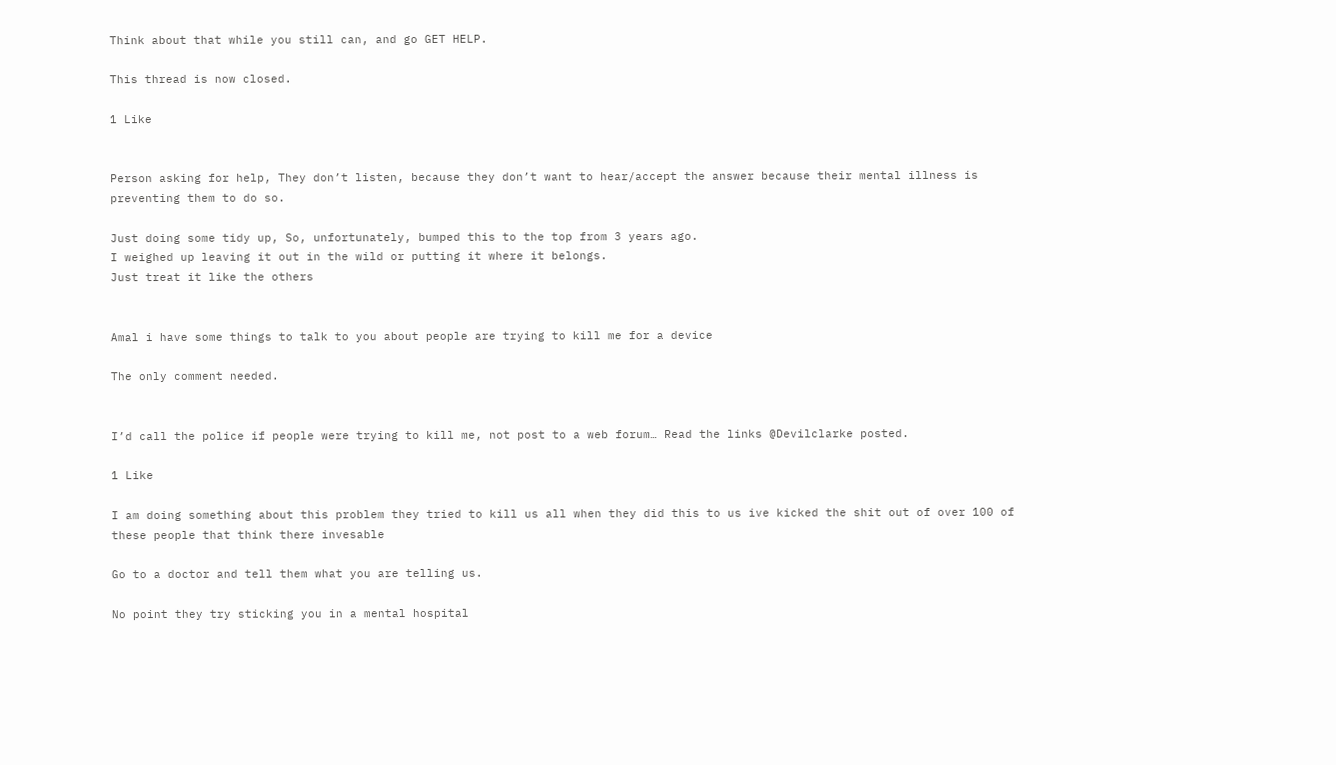Think about that while you still can, and go GET HELP.

This thread is now closed.

1 Like


Person asking for help, They don’t listen, because they don’t want to hear/accept the answer because their mental illness is preventing them to do so.

Just doing some tidy up, So, unfortunately, bumped this to the top from 3 years ago.
I weighed up leaving it out in the wild or putting it where it belongs.
Just treat it like the others


Amal i have some things to talk to you about people are trying to kill me for a device

The only comment needed.


I’d call the police if people were trying to kill me, not post to a web forum… Read the links @Devilclarke posted.

1 Like

I am doing something about this problem they tried to kill us all when they did this to us ive kicked the shit out of over 100 of these people that think there invesable

Go to a doctor and tell them what you are telling us.

No point they try sticking you in a mental hospital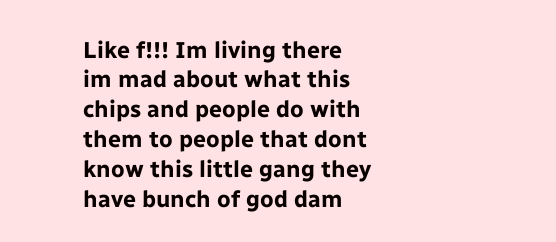Like f!!! Im living there im mad about what this chips and people do with them to people that dont know this little gang they have bunch of god dam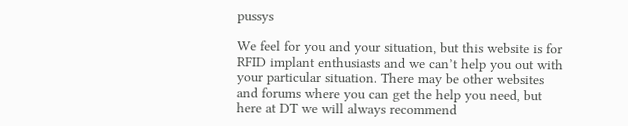pussys

We feel for you and your situation, but this website is for RFID implant enthusiasts and we can’t help you out with your particular situation. There may be other websites and forums where you can get the help you need, but here at DT we will always recommend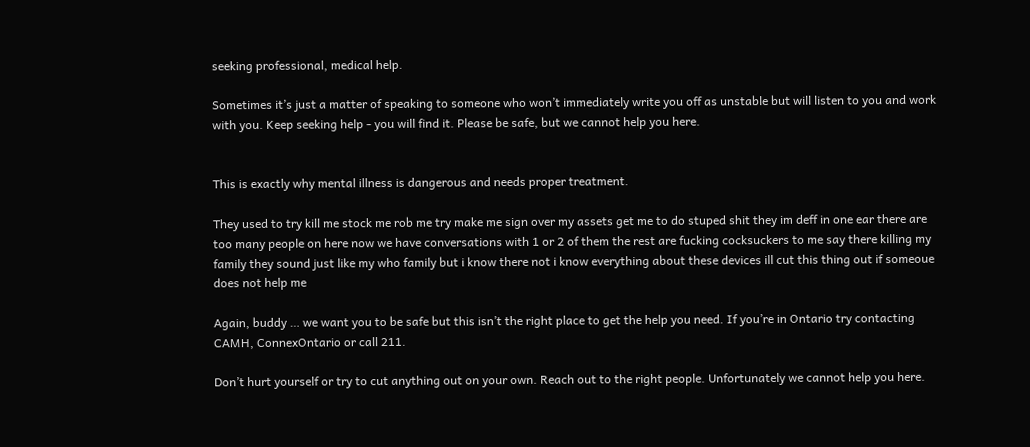seeking professional, medical help.

Sometimes it’s just a matter of speaking to someone who won’t immediately write you off as unstable but will listen to you and work with you. Keep seeking help - you will find it. Please be safe, but we cannot help you here.


This is exactly why mental illness is dangerous and needs proper treatment.

They used to try kill me stock me rob me try make me sign over my assets get me to do stuped shit they im deff in one ear there are too many people on here now we have conversations with 1 or 2 of them the rest are fucking cocksuckers to me say there killing my family they sound just like my who family but i know there not i know everything about these devices ill cut this thing out if someoue does not help me

Again, buddy … we want you to be safe but this isn’t the right place to get the help you need. If you’re in Ontario try contacting CAMH, ConnexOntario or call 211.

Don’t hurt yourself or try to cut anything out on your own. Reach out to the right people. Unfortunately we cannot help you here.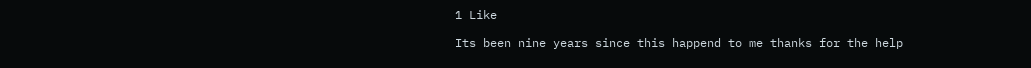1 Like

Its been nine years since this happend to me thanks for the help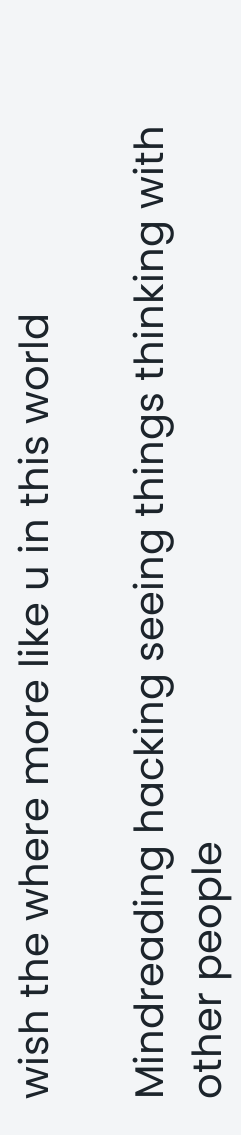wish the where more like u in this world

Mindreading hacking seeing things thinking with other people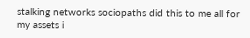stalking networks sociopaths did this to me all for my assets i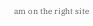am on the right site